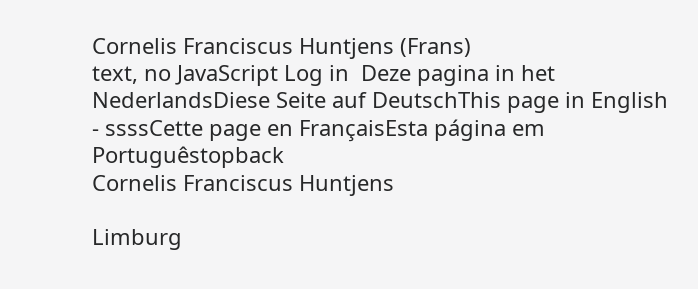Cornelis Franciscus Huntjens (Frans)
text, no JavaScript Log in  Deze pagina in het NederlandsDiese Seite auf DeutschThis page in English - ssssCette page en FrançaisEsta página em Portuguêstopback
Cornelis Franciscus Huntjens

Limburg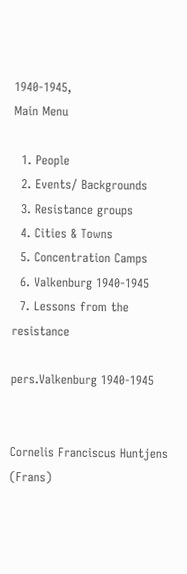1940-1945,
Main Menu

  1. People
  2. Events/ Backgrounds
  3. Resistance groups
  4. Cities & Towns
  5. Concentration Camps
  6. Valkenburg 1940-1945
  7. Lessons from the resistance

pers.Valkenburg 1940-1945


Cornelis Franciscus Huntjens (Frans)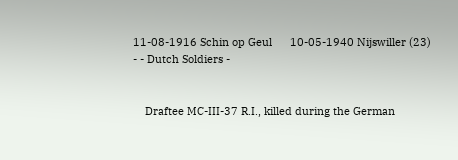11-08-1916 Schin op Geul      10-05-1940 Nijswiller (23)
- - Dutch Soldiers -


    Draftee MC-III-37 R.I., killed during the German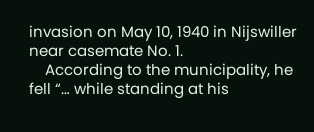invasion on May 10, 1940 in Nijswiller near casemate No. 1.
    According to the municipality, he fell “… while standing at his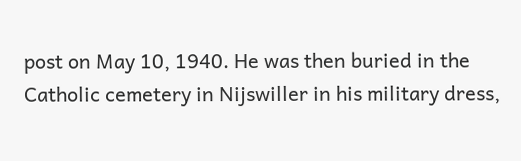post on May 10, 1940. He was then buried in the Catholic cemetery in Nijswiller in his military dress,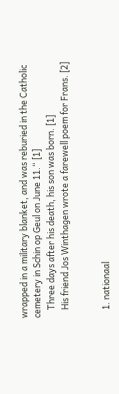wrapped in a military blanket, and was reburied in the Catholic cemetery in Schin op Geul on June 11.“ [1]
    Three days after his death, his son was born. [1]
    His friend Jos Winthagen wrote a farewell poem for Frans. [2]


    1. nationaal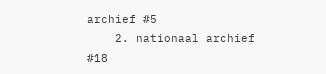archief #5
    2. nationaal archief #18